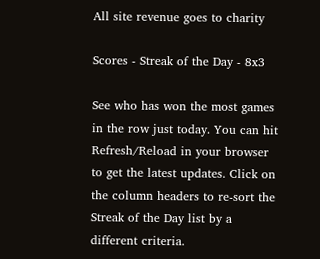All site revenue goes to charity

Scores - Streak of the Day - 8x3

See who has won the most games in the row just today. You can hit Refresh/Reload in your browser to get the latest updates. Click on the column headers to re-sort the Streak of the Day list by a different criteria.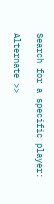Search for a specific player:

Alternate >>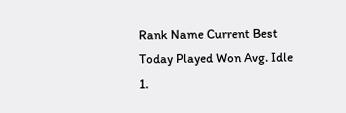Rank Name Current Best Today Played Won Avg. Idle
1.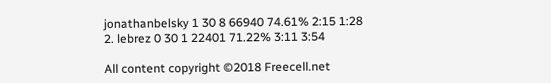jonathanbelsky 1 30 8 66940 74.61% 2:15 1:28
2. lebrez 0 30 1 22401 71.22% 3:11 3:54

All content copyright ©2018 Freecell.net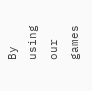By using our games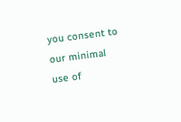you consent to our minimal use of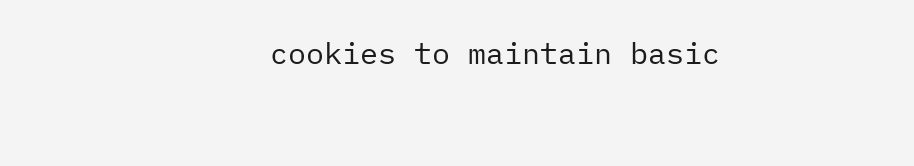cookies to maintain basic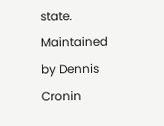state.
Maintained by Dennis Cronin